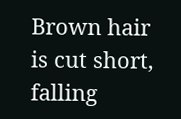Brown hair is cut short, falling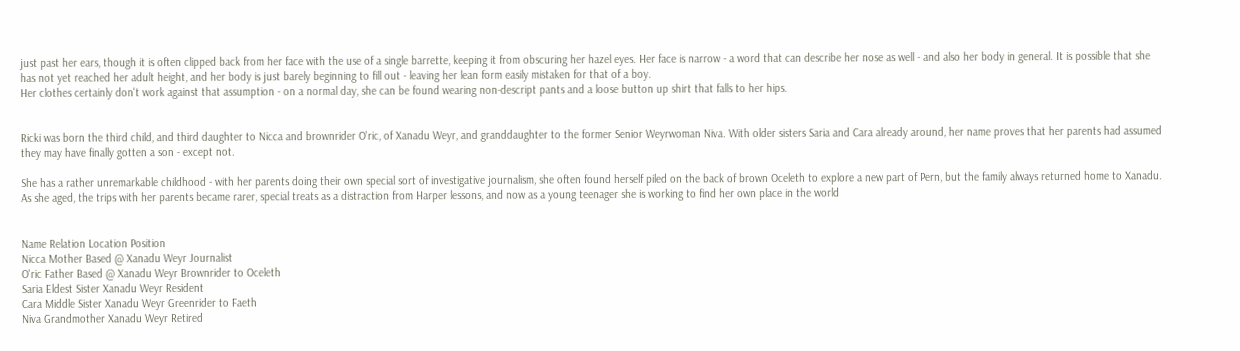just past her ears, though it is often clipped back from her face with the use of a single barrette, keeping it from obscuring her hazel eyes. Her face is narrow - a word that can describe her nose as well - and also her body in general. It is possible that she has not yet reached her adult height, and her body is just barely beginning to fill out - leaving her lean form easily mistaken for that of a boy.
Her clothes certainly don't work against that assumption - on a normal day, she can be found wearing non-descript pants and a loose button up shirt that falls to her hips.


Ricki was born the third child, and third daughter to Nicca and brownrider O'ric, of Xanadu Weyr, and granddaughter to the former Senior Weyrwoman Niva. With older sisters Saria and Cara already around, her name proves that her parents had assumed they may have finally gotten a son - except not.

She has a rather unremarkable childhood - with her parents doing their own special sort of investigative journalism, she often found herself piled on the back of brown Oceleth to explore a new part of Pern, but the family always returned home to Xanadu. As she aged, the trips with her parents became rarer, special treats as a distraction from Harper lessons, and now as a young teenager she is working to find her own place in the world


Name Relation Location Position
Nicca Mother Based @ Xanadu Weyr Journalist
O'ric Father Based @ Xanadu Weyr Brownrider to Oceleth
Saria Eldest Sister Xanadu Weyr Resident
Cara Middle Sister Xanadu Weyr Greenrider to Faeth
Niva Grandmother Xanadu Weyr Retired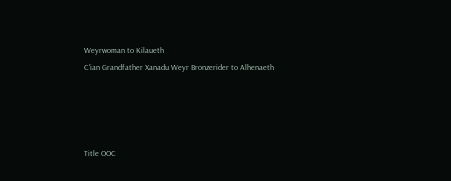Weyrwoman to Kilaueth
C'ian Grandfather Xanadu Weyr Bronzerider to Alhenaeth




Title OOC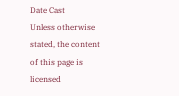Date Cast
Unless otherwise stated, the content of this page is licensed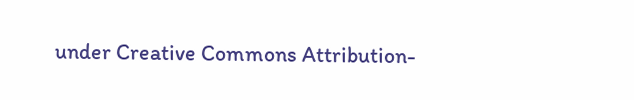under Creative Commons Attribution-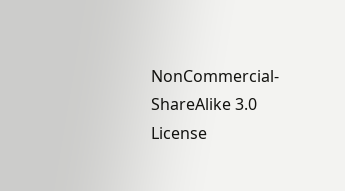NonCommercial-ShareAlike 3.0 License